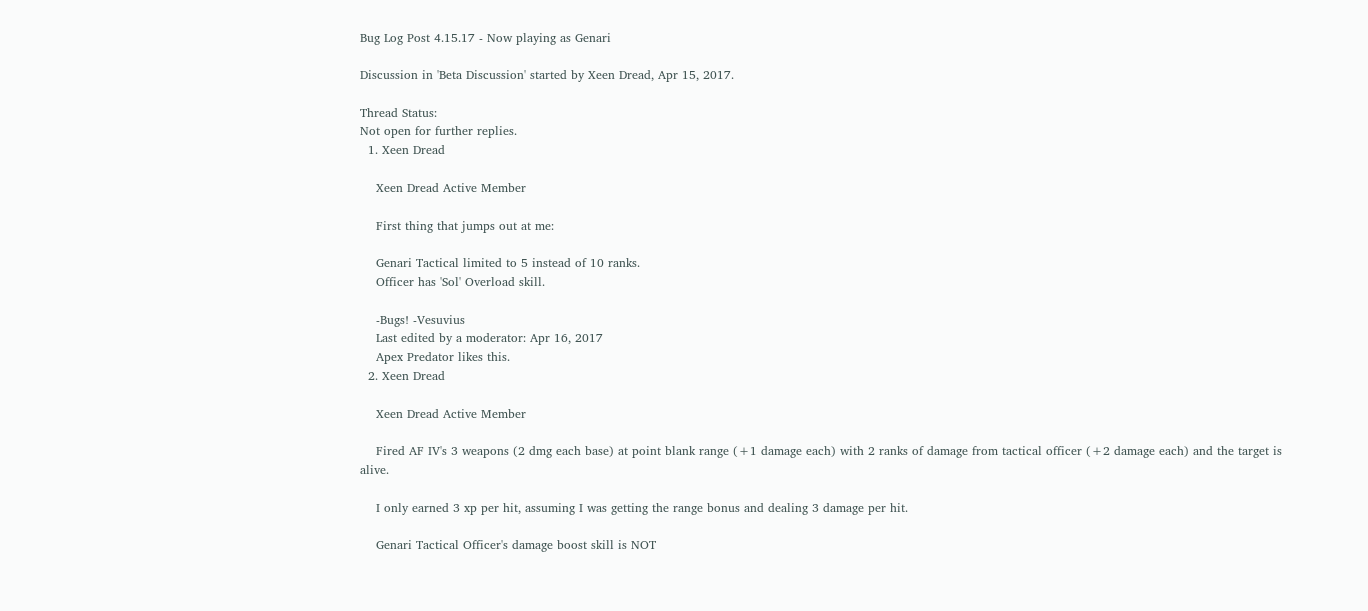Bug Log Post 4.15.17 - Now playing as Genari

Discussion in 'Beta Discussion' started by Xeen Dread, Apr 15, 2017.

Thread Status:
Not open for further replies.
  1. Xeen Dread

    Xeen Dread Active Member

    First thing that jumps out at me:

    Genari Tactical limited to 5 instead of 10 ranks.
    Officer has 'Sol' Overload skill.

    -Bugs! -Vesuvius
    Last edited by a moderator: Apr 16, 2017
    Apex Predator likes this.
  2. Xeen Dread

    Xeen Dread Active Member

    Fired AF IV's 3 weapons (2 dmg each base) at point blank range (+1 damage each) with 2 ranks of damage from tactical officer (+2 damage each) and the target is alive.

    I only earned 3 xp per hit, assuming I was getting the range bonus and dealing 3 damage per hit.

    Genari Tactical Officer's damage boost skill is NOT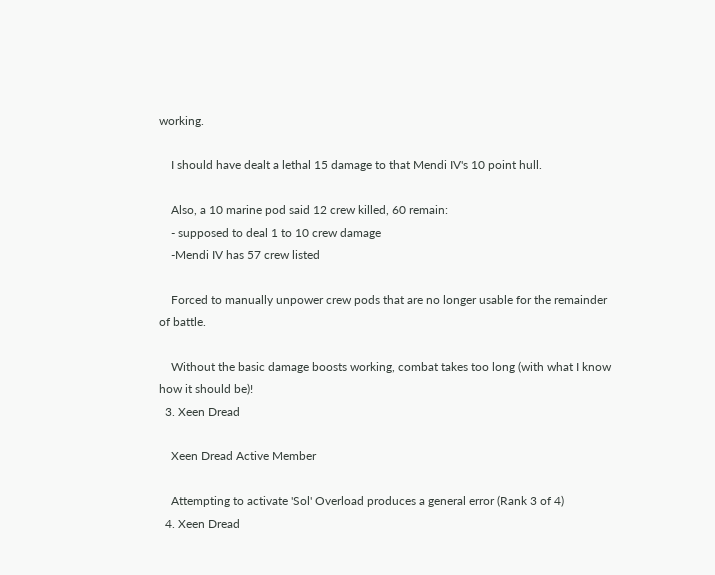working.

    I should have dealt a lethal 15 damage to that Mendi IV's 10 point hull.

    Also, a 10 marine pod said 12 crew killed, 60 remain:
    - supposed to deal 1 to 10 crew damage
    -Mendi IV has 57 crew listed

    Forced to manually unpower crew pods that are no longer usable for the remainder of battle.

    Without the basic damage boosts working, combat takes too long (with what I know how it should be)!
  3. Xeen Dread

    Xeen Dread Active Member

    Attempting to activate 'Sol' Overload produces a general error (Rank 3 of 4)
  4. Xeen Dread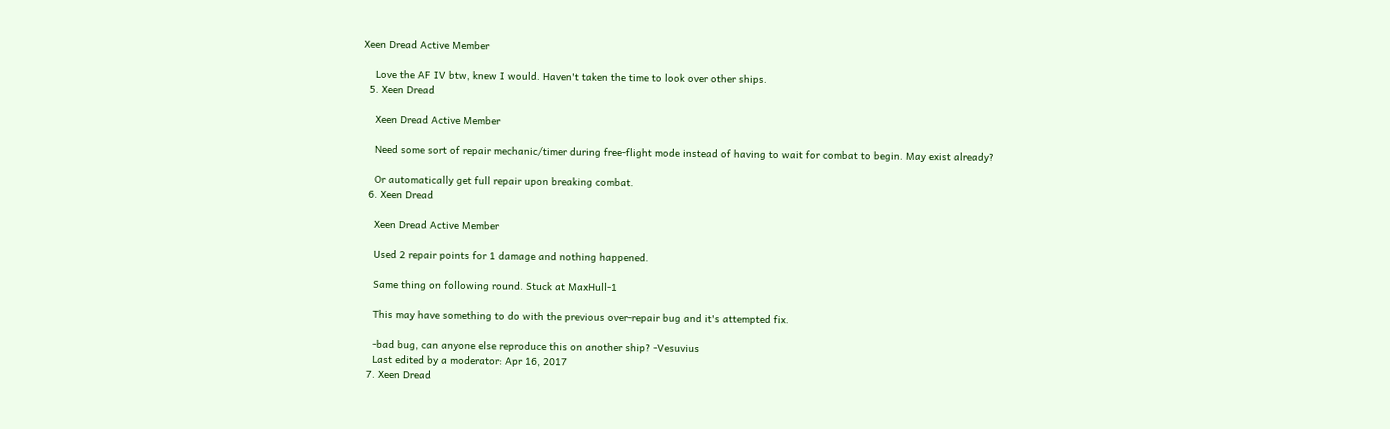Xeen Dread Active Member

    Love the AF IV btw, knew I would. Haven't taken the time to look over other ships.
  5. Xeen Dread

    Xeen Dread Active Member

    Need some sort of repair mechanic/timer during free-flight mode instead of having to wait for combat to begin. May exist already?

    Or automatically get full repair upon breaking combat.
  6. Xeen Dread

    Xeen Dread Active Member

    Used 2 repair points for 1 damage and nothing happened.

    Same thing on following round. Stuck at MaxHull-1

    This may have something to do with the previous over-repair bug and it's attempted fix.

    -bad bug, can anyone else reproduce this on another ship? -Vesuvius
    Last edited by a moderator: Apr 16, 2017
  7. Xeen Dread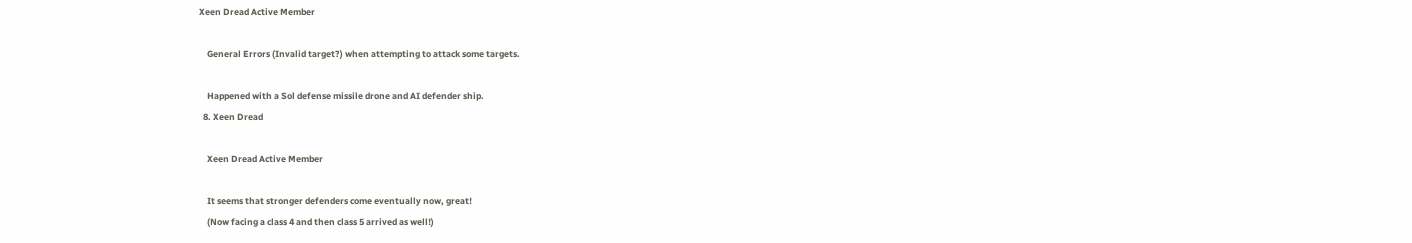Xeen Dread Active Member

    General Errors (Invalid target?) when attempting to attack some targets.

    Happened with a Sol defense missile drone and AI defender ship.
  8. Xeen Dread

    Xeen Dread Active Member

    It seems that stronger defenders come eventually now, great!
    (Now facing a class 4 and then class 5 arrived as well!)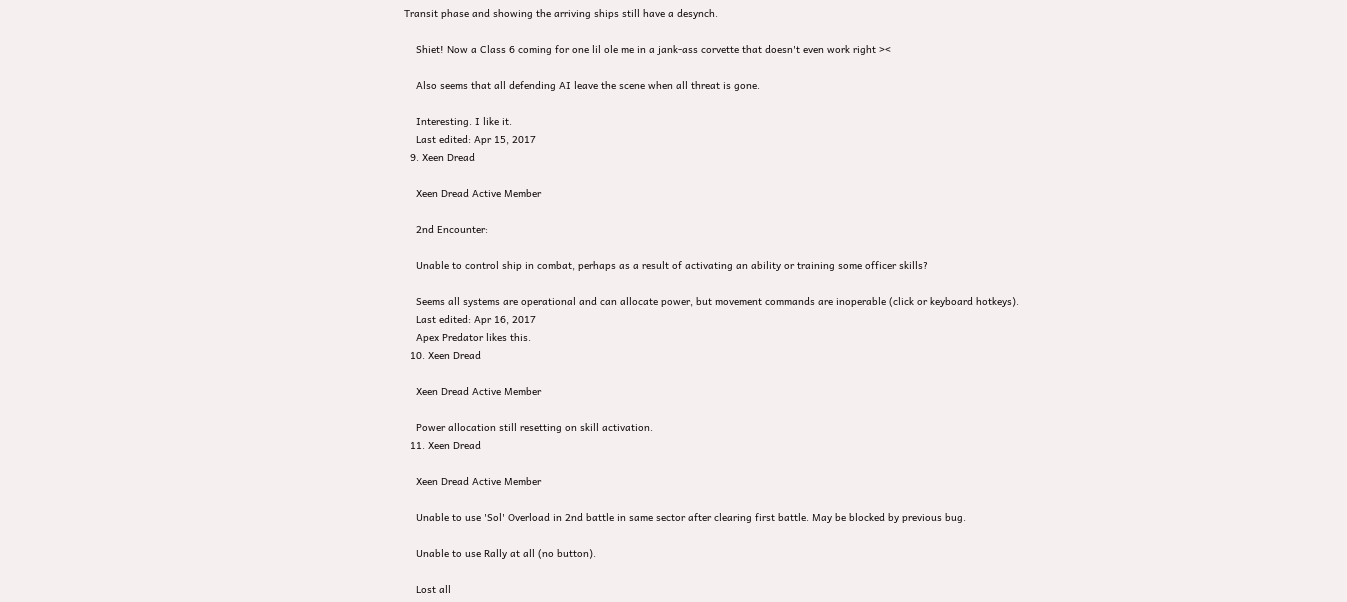Transit phase and showing the arriving ships still have a desynch.

    Shiet! Now a Class 6 coming for one lil ole me in a jank-ass corvette that doesn't even work right ><

    Also seems that all defending AI leave the scene when all threat is gone.

    Interesting. I like it.
    Last edited: Apr 15, 2017
  9. Xeen Dread

    Xeen Dread Active Member

    2nd Encounter:

    Unable to control ship in combat, perhaps as a result of activating an ability or training some officer skills?

    Seems all systems are operational and can allocate power, but movement commands are inoperable (click or keyboard hotkeys).
    Last edited: Apr 16, 2017
    Apex Predator likes this.
  10. Xeen Dread

    Xeen Dread Active Member

    Power allocation still resetting on skill activation.
  11. Xeen Dread

    Xeen Dread Active Member

    Unable to use 'Sol' Overload in 2nd battle in same sector after clearing first battle. May be blocked by previous bug.

    Unable to use Rally at all (no button).

    Lost all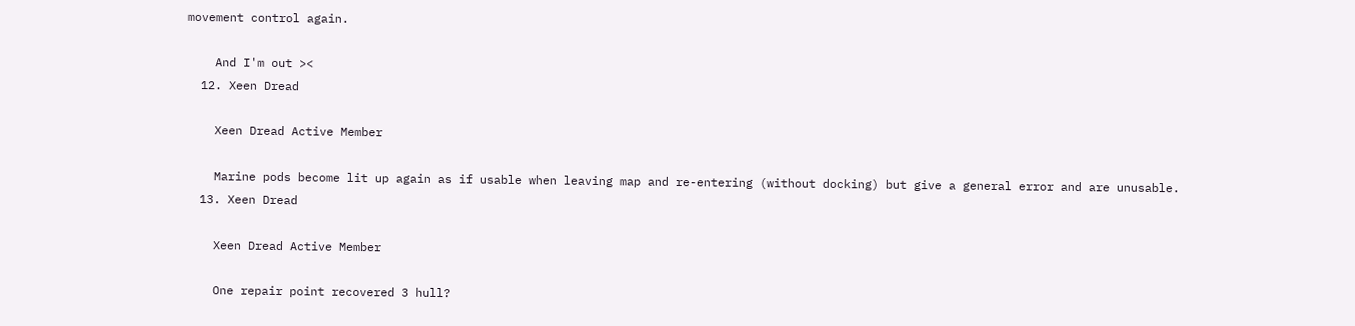movement control again.

    And I'm out ><
  12. Xeen Dread

    Xeen Dread Active Member

    Marine pods become lit up again as if usable when leaving map and re-entering (without docking) but give a general error and are unusable.
  13. Xeen Dread

    Xeen Dread Active Member

    One repair point recovered 3 hull?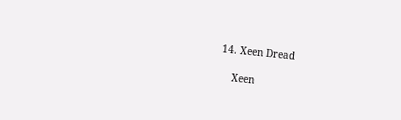14. Xeen Dread

    Xeen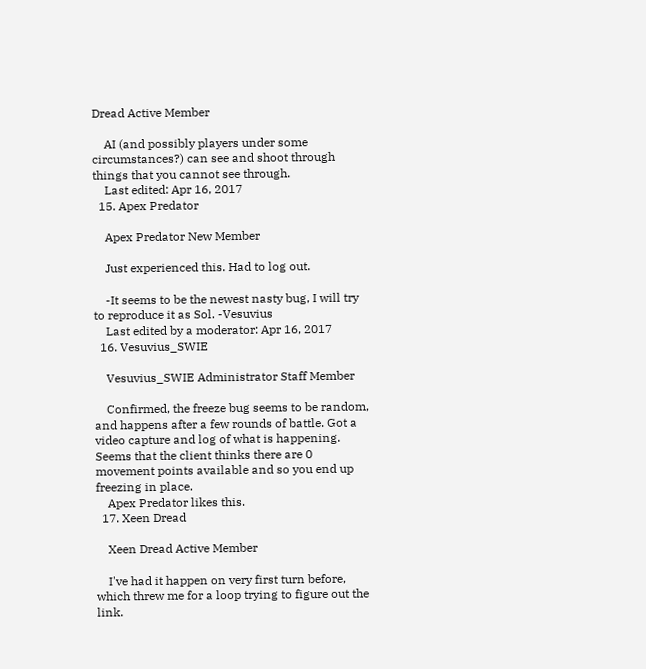Dread Active Member

    AI (and possibly players under some circumstances?) can see and shoot through things that you cannot see through.
    Last edited: Apr 16, 2017
  15. Apex Predator

    Apex Predator New Member

    Just experienced this. Had to log out.

    -It seems to be the newest nasty bug, I will try to reproduce it as Sol. -Vesuvius
    Last edited by a moderator: Apr 16, 2017
  16. Vesuvius_SWIE

    Vesuvius_SWIE Administrator Staff Member

    Confirmed, the freeze bug seems to be random, and happens after a few rounds of battle. Got a video capture and log of what is happening. Seems that the client thinks there are 0 movement points available and so you end up freezing in place.
    Apex Predator likes this.
  17. Xeen Dread

    Xeen Dread Active Member

    I've had it happen on very first turn before, which threw me for a loop trying to figure out the link.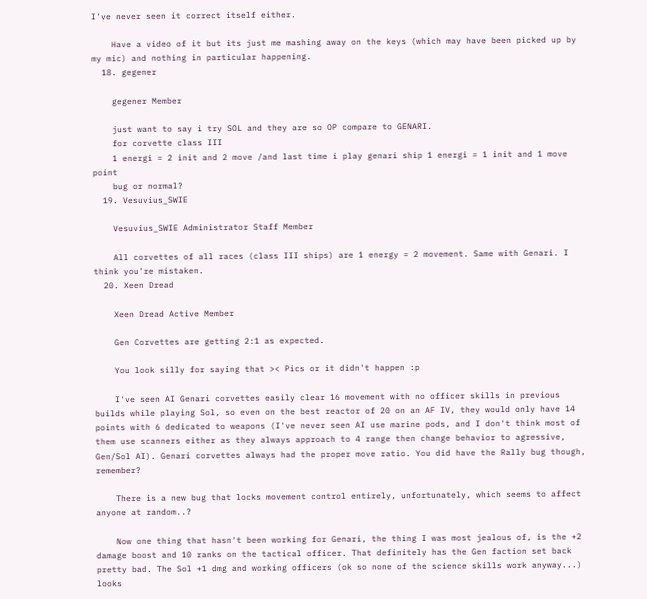I've never seen it correct itself either.

    Have a video of it but its just me mashing away on the keys (which may have been picked up by my mic) and nothing in particular happening.
  18. gegener

    gegener Member

    just want to say i try SOL and they are so OP compare to GENARI.
    for corvette class III
    1 energi = 2 init and 2 move /and last time i play genari ship 1 energi = 1 init and 1 move point
    bug or normal?
  19. Vesuvius_SWIE

    Vesuvius_SWIE Administrator Staff Member

    All corvettes of all races (class III ships) are 1 energy = 2 movement. Same with Genari. I think you're mistaken.
  20. Xeen Dread

    Xeen Dread Active Member

    Gen Corvettes are getting 2:1 as expected.

    You look silly for saying that >< Pics or it didn't happen :p

    I've seen AI Genari corvettes easily clear 16 movement with no officer skills in previous builds while playing Sol, so even on the best reactor of 20 on an AF IV, they would only have 14 points with 6 dedicated to weapons (I've never seen AI use marine pods, and I don't think most of them use scanners either as they always approach to 4 range then change behavior to agressive, Gen/Sol AI). Genari corvettes always had the proper move ratio. You did have the Rally bug though, remember?

    There is a new bug that locks movement control entirely, unfortunately, which seems to affect anyone at random..?

    Now one thing that hasn't been working for Genari, the thing I was most jealous of, is the +2 damage boost and 10 ranks on the tactical officer. That definitely has the Gen faction set back pretty bad. The Sol +1 dmg and working officers (ok so none of the science skills work anyway...) looks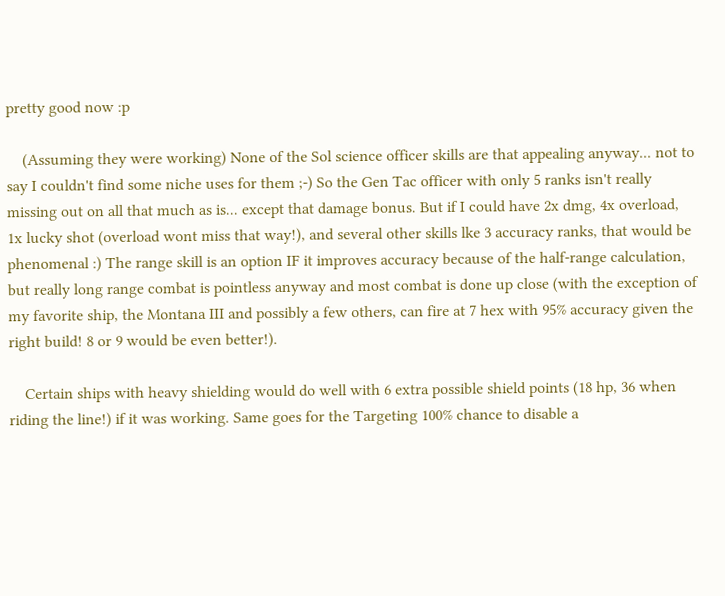pretty good now :p

    (Assuming they were working) None of the Sol science officer skills are that appealing anyway... not to say I couldn't find some niche uses for them ;-) So the Gen Tac officer with only 5 ranks isn't really missing out on all that much as is... except that damage bonus. But if I could have 2x dmg, 4x overload, 1x lucky shot (overload wont miss that way!), and several other skills lke 3 accuracy ranks, that would be phenomenal :) The range skill is an option IF it improves accuracy because of the half-range calculation, but really long range combat is pointless anyway and most combat is done up close (with the exception of my favorite ship, the Montana III and possibly a few others, can fire at 7 hex with 95% accuracy given the right build! 8 or 9 would be even better!).

    Certain ships with heavy shielding would do well with 6 extra possible shield points (18 hp, 36 when riding the line!) if it was working. Same goes for the Targeting 100% chance to disable a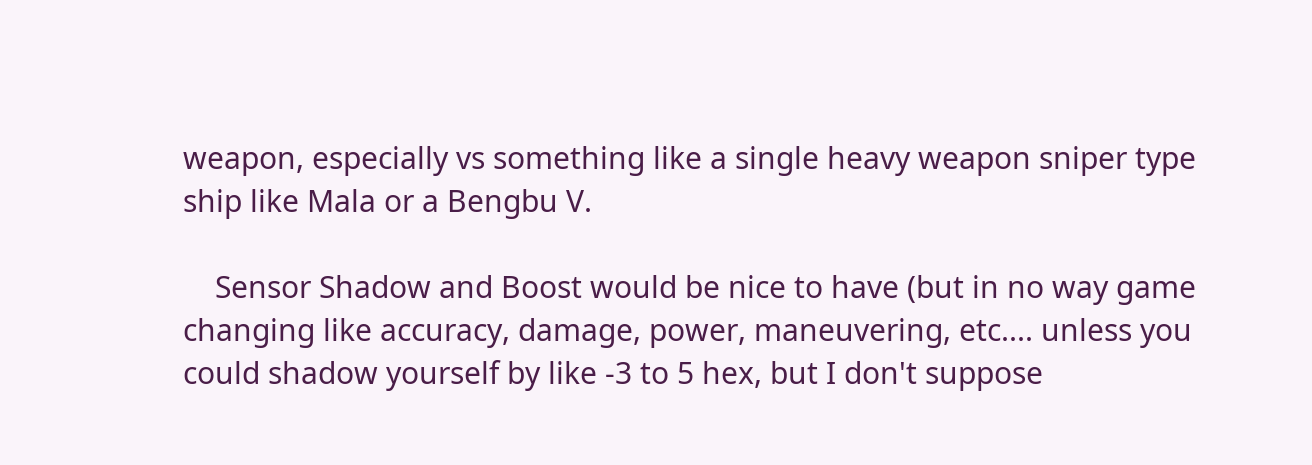weapon, especially vs something like a single heavy weapon sniper type ship like Mala or a Bengbu V.

    Sensor Shadow and Boost would be nice to have (but in no way game changing like accuracy, damage, power, maneuvering, etc.... unless you could shadow yourself by like -3 to 5 hex, but I don't suppose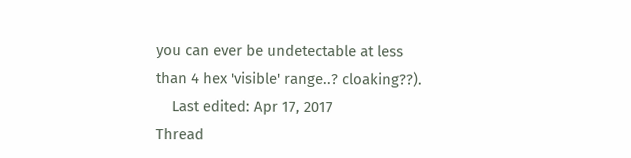you can ever be undetectable at less than 4 hex 'visible' range..? cloaking??).
    Last edited: Apr 17, 2017
Thread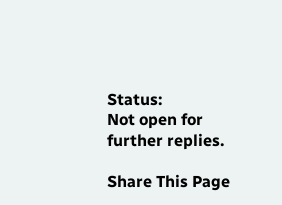Status:
Not open for further replies.

Share This Page